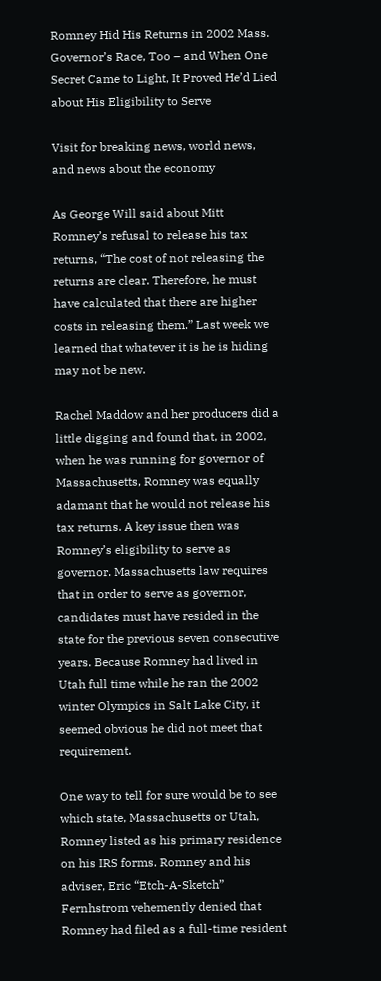Romney Hid His Returns in 2002 Mass. Governor’s Race, Too – and When One Secret Came to Light, It Proved He’d Lied about His Eligibility to Serve

Visit for breaking news, world news, and news about the economy

As George Will said about Mitt Romney’s refusal to release his tax returns, “The cost of not releasing the returns are clear. Therefore, he must have calculated that there are higher costs in releasing them.” Last week we learned that whatever it is he is hiding may not be new.

Rachel Maddow and her producers did a little digging and found that, in 2002, when he was running for governor of Massachusetts, Romney was equally adamant that he would not release his tax returns. A key issue then was Romney’s eligibility to serve as governor. Massachusetts law requires that in order to serve as governor, candidates must have resided in the state for the previous seven consecutive years. Because Romney had lived in Utah full time while he ran the 2002 winter Olympics in Salt Lake City, it seemed obvious he did not meet that requirement.

One way to tell for sure would be to see which state, Massachusetts or Utah, Romney listed as his primary residence on his IRS forms. Romney and his adviser, Eric “Etch-A-Sketch” Fernhstrom vehemently denied that Romney had filed as a full-time resident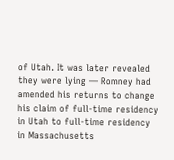of Utah. It was later revealed they were lying — Romney had amended his returns to change his claim of full-time residency in Utah to full-time residency in Massachusetts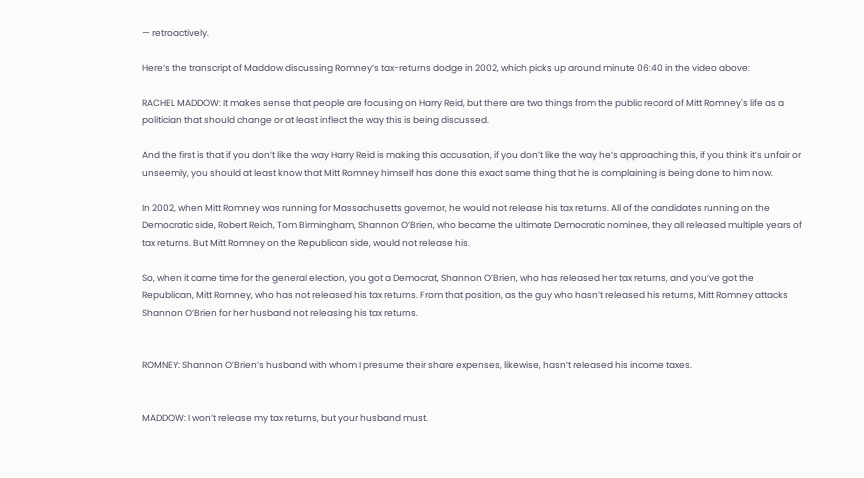— retroactively.

Here’s the transcript of Maddow discussing Romney’s tax-returns dodge in 2002, which picks up around minute 06:40 in the video above:

RACHEL MADDOW: It makes sense that people are focusing on Harry Reid, but there are two things from the public record of Mitt Romney`s life as a politician that should change or at least inflect the way this is being discussed.

And the first is that if you don’t like the way Harry Reid is making this accusation, if you don’t like the way he’s approaching this, if you think it’s unfair or unseemly, you should at least know that Mitt Romney himself has done this exact same thing that he is complaining is being done to him now.

In 2002, when Mitt Romney was running for Massachusetts governor, he would not release his tax returns. All of the candidates running on the Democratic side, Robert Reich, Tom Birmingham, Shannon O’Brien, who became the ultimate Democratic nominee, they all released multiple years of tax returns. But Mitt Romney on the Republican side, would not release his.

So, when it came time for the general election, you got a Democrat, Shannon O’Brien, who has released her tax returns, and you’ve got the Republican, Mitt Romney, who has not released his tax returns. From that position, as the guy who hasn’t released his returns, Mitt Romney attacks Shannon O’Brien for her husband not releasing his tax returns.


ROMNEY: Shannon O’Brien’s husband with whom I presume their share expenses, likewise, hasn’t released his income taxes.


MADDOW: I won’t release my tax returns, but your husband must.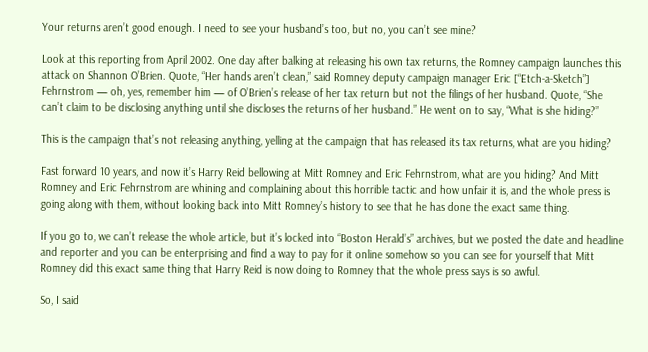Your returns aren’t good enough. I need to see your husband’s too, but no, you can’t see mine?

Look at this reporting from April 2002. One day after balking at releasing his own tax returns, the Romney campaign launches this attack on Shannon O’Brien. Quote, “Her hands aren’t clean,” said Romney deputy campaign manager Eric [“Etch-a-Sketch”] Fehrnstrom — oh, yes, remember him — of O’Brien’s release of her tax return but not the filings of her husband. Quote, “She can’t claim to be disclosing anything until she discloses the returns of her husband.” He went on to say, “What is she hiding?”

This is the campaign that’s not releasing anything, yelling at the campaign that has released its tax returns, what are you hiding?

Fast forward 10 years, and now it’s Harry Reid bellowing at Mitt Romney and Eric Fehrnstrom, what are you hiding? And Mitt Romney and Eric Fehrnstrom are whining and complaining about this horrible tactic and how unfair it is, and the whole press is going along with them, without looking back into Mitt Romney’s history to see that he has done the exact same thing.

If you go to, we can’t release the whole article, but it’s locked into “Boston Herald’s” archives, but we posted the date and headline and reporter and you can be enterprising and find a way to pay for it online somehow so you can see for yourself that Mitt Romney did this exact same thing that Harry Reid is now doing to Romney that the whole press says is so awful.

So, I said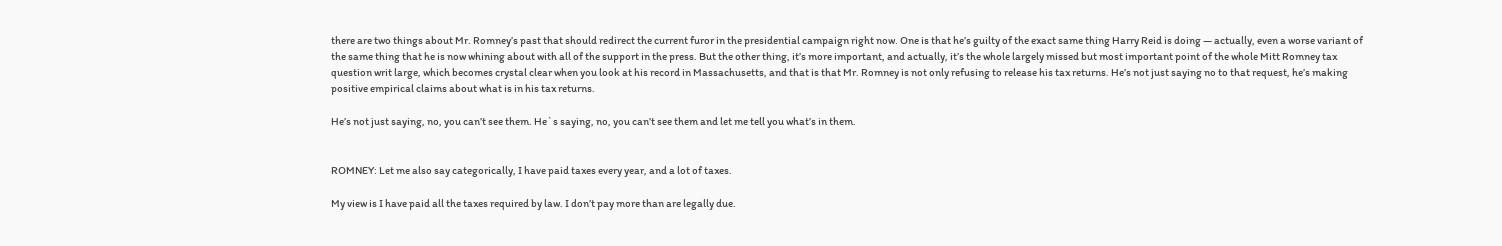there are two things about Mr. Romney’s past that should redirect the current furor in the presidential campaign right now. One is that he’s guilty of the exact same thing Harry Reid is doing — actually, even a worse variant of the same thing that he is now whining about with all of the support in the press. But the other thing, it’s more important, and actually, it’s the whole largely missed but most important point of the whole Mitt Romney tax question writ large, which becomes crystal clear when you look at his record in Massachusetts, and that is that Mr. Romney is not only refusing to release his tax returns. He’s not just saying no to that request, he’s making positive empirical claims about what is in his tax returns.

He’s not just saying, no, you can’t see them. He`s saying, no, you can’t see them and let me tell you what’s in them.


ROMNEY: Let me also say categorically, I have paid taxes every year, and a lot of taxes.

My view is I have paid all the taxes required by law. I don’t pay more than are legally due.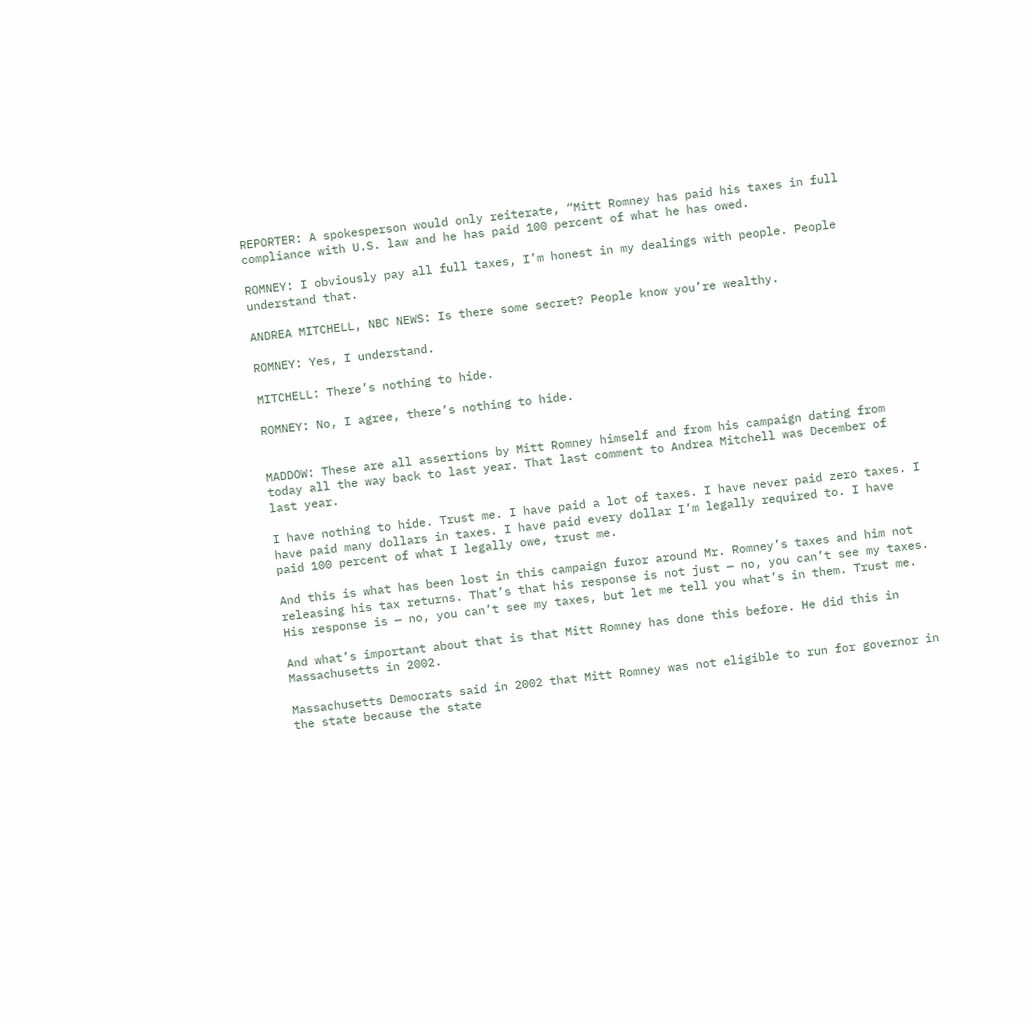REPORTER: A spokesperson would only reiterate, “Mitt Romney has paid his taxes in full compliance with U.S. law and he has paid 100 percent of what he has owed.

ROMNEY: I obviously pay all full taxes, I’m honest in my dealings with people. People understand that.

ANDREA MITCHELL, NBC NEWS: Is there some secret? People know you’re wealthy.

ROMNEY: Yes, I understand.

MITCHELL: There’s nothing to hide.

ROMNEY: No, I agree, there’s nothing to hide.


MADDOW: These are all assertions by Mitt Romney himself and from his campaign dating from today all the way back to last year. That last comment to Andrea Mitchell was December of last year.

I have nothing to hide. Trust me. I have paid a lot of taxes. I have never paid zero taxes. I have paid many dollars in taxes. I have paid every dollar I’m legally required to. I have paid 100 percent of what I legally owe, trust me.

And this is what has been lost in this campaign furor around Mr. Romney’s taxes and him not releasing his tax returns. That’s that his response is not just — no, you can’t see my taxes. His response is — no, you can’t see my taxes, but let me tell you what’s in them. Trust me.

And what’s important about that is that Mitt Romney has done this before. He did this in Massachusetts in 2002.

Massachusetts Democrats said in 2002 that Mitt Romney was not eligible to run for governor in the state because the state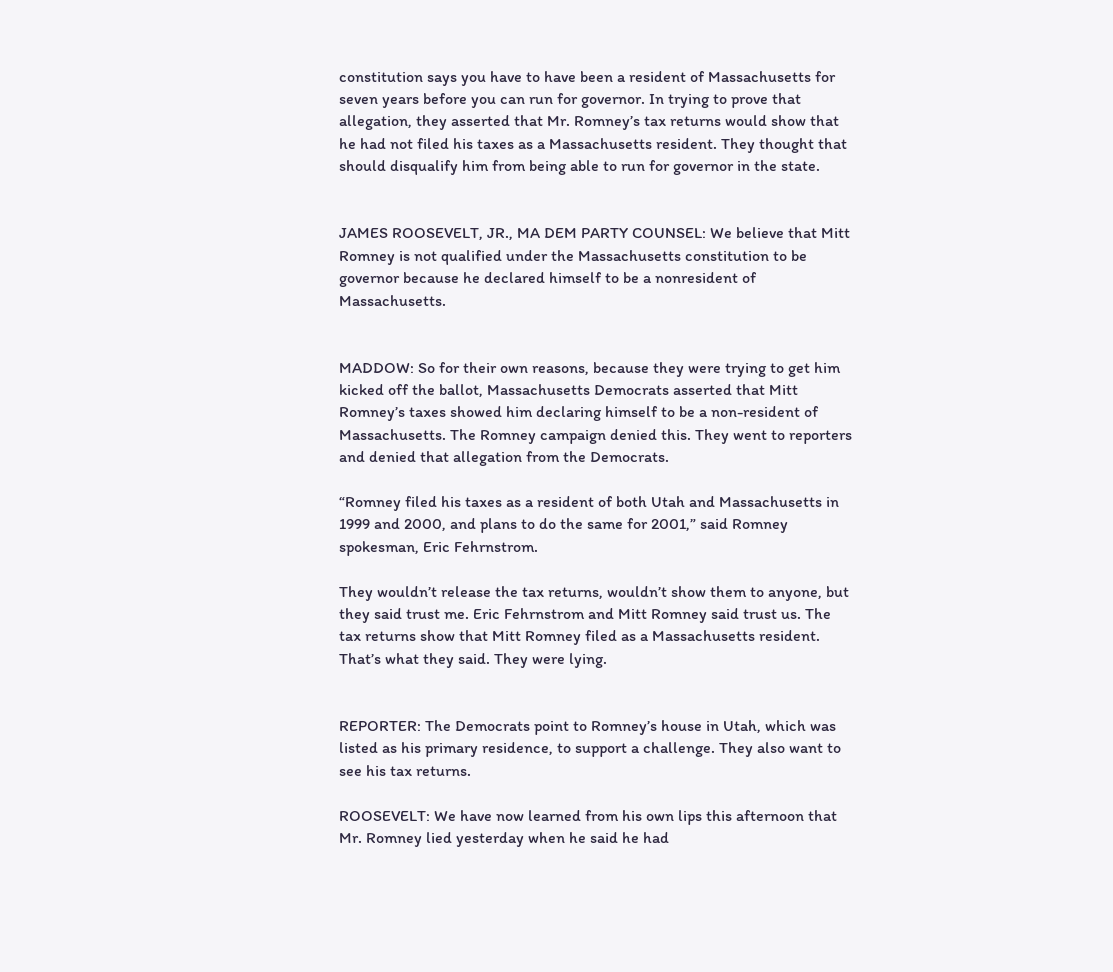constitution says you have to have been a resident of Massachusetts for seven years before you can run for governor. In trying to prove that allegation, they asserted that Mr. Romney’s tax returns would show that he had not filed his taxes as a Massachusetts resident. They thought that should disqualify him from being able to run for governor in the state.


JAMES ROOSEVELT, JR., MA DEM PARTY COUNSEL: We believe that Mitt Romney is not qualified under the Massachusetts constitution to be governor because he declared himself to be a nonresident of Massachusetts.


MADDOW: So for their own reasons, because they were trying to get him kicked off the ballot, Massachusetts Democrats asserted that Mitt Romney’s taxes showed him declaring himself to be a non-resident of Massachusetts. The Romney campaign denied this. They went to reporters and denied that allegation from the Democrats.

“Romney filed his taxes as a resident of both Utah and Massachusetts in 1999 and 2000, and plans to do the same for 2001,” said Romney spokesman, Eric Fehrnstrom.

They wouldn’t release the tax returns, wouldn’t show them to anyone, but they said trust me. Eric Fehrnstrom and Mitt Romney said trust us. The tax returns show that Mitt Romney filed as a Massachusetts resident. That’s what they said. They were lying.


REPORTER: The Democrats point to Romney’s house in Utah, which was listed as his primary residence, to support a challenge. They also want to see his tax returns.

ROOSEVELT: We have now learned from his own lips this afternoon that Mr. Romney lied yesterday when he said he had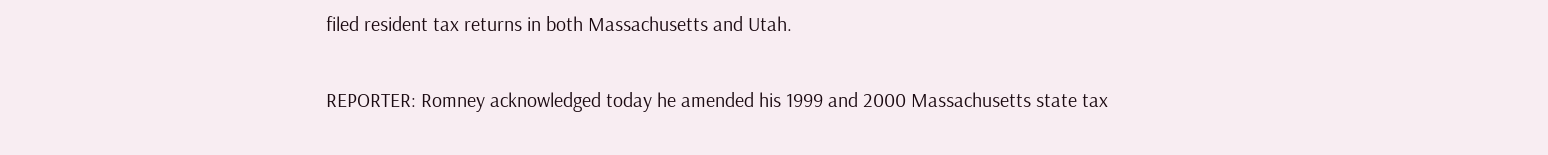filed resident tax returns in both Massachusetts and Utah.

REPORTER: Romney acknowledged today he amended his 1999 and 2000 Massachusetts state tax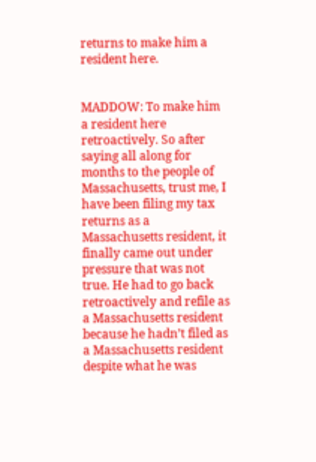returns to make him a resident here.


MADDOW: To make him a resident here retroactively. So after saying all along for months to the people of Massachusetts, trust me, I have been filing my tax returns as a Massachusetts resident, it finally came out under pressure that was not true. He had to go back retroactively and refile as a Massachusetts resident because he hadn’t filed as a Massachusetts resident despite what he was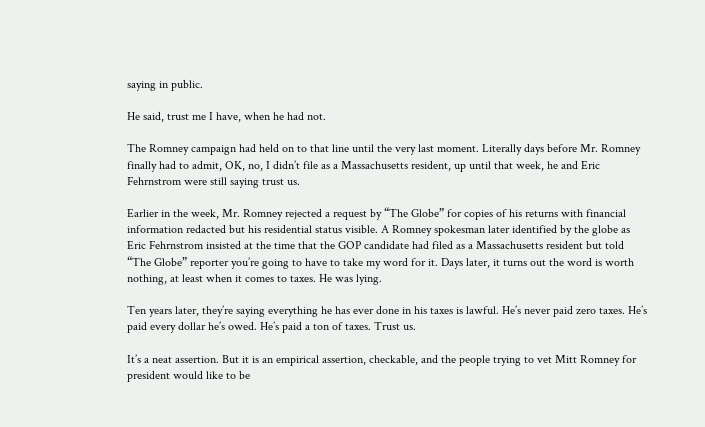saying in public.

He said, trust me I have, when he had not.

The Romney campaign had held on to that line until the very last moment. Literally days before Mr. Romney finally had to admit, OK, no, I didn’t file as a Massachusetts resident, up until that week, he and Eric Fehrnstrom were still saying trust us.

Earlier in the week, Mr. Romney rejected a request by “The Globe” for copies of his returns with financial information redacted but his residential status visible. A Romney spokesman later identified by the globe as Eric Fehrnstrom insisted at the time that the GOP candidate had filed as a Massachusetts resident but told “The Globe” reporter you’re going to have to take my word for it. Days later, it turns out the word is worth nothing, at least when it comes to taxes. He was lying.

Ten years later, they’re saying everything he has ever done in his taxes is lawful. He’s never paid zero taxes. He’s paid every dollar he’s owed. He’s paid a ton of taxes. Trust us.

It’s a neat assertion. But it is an empirical assertion, checkable, and the people trying to vet Mitt Romney for president would like to be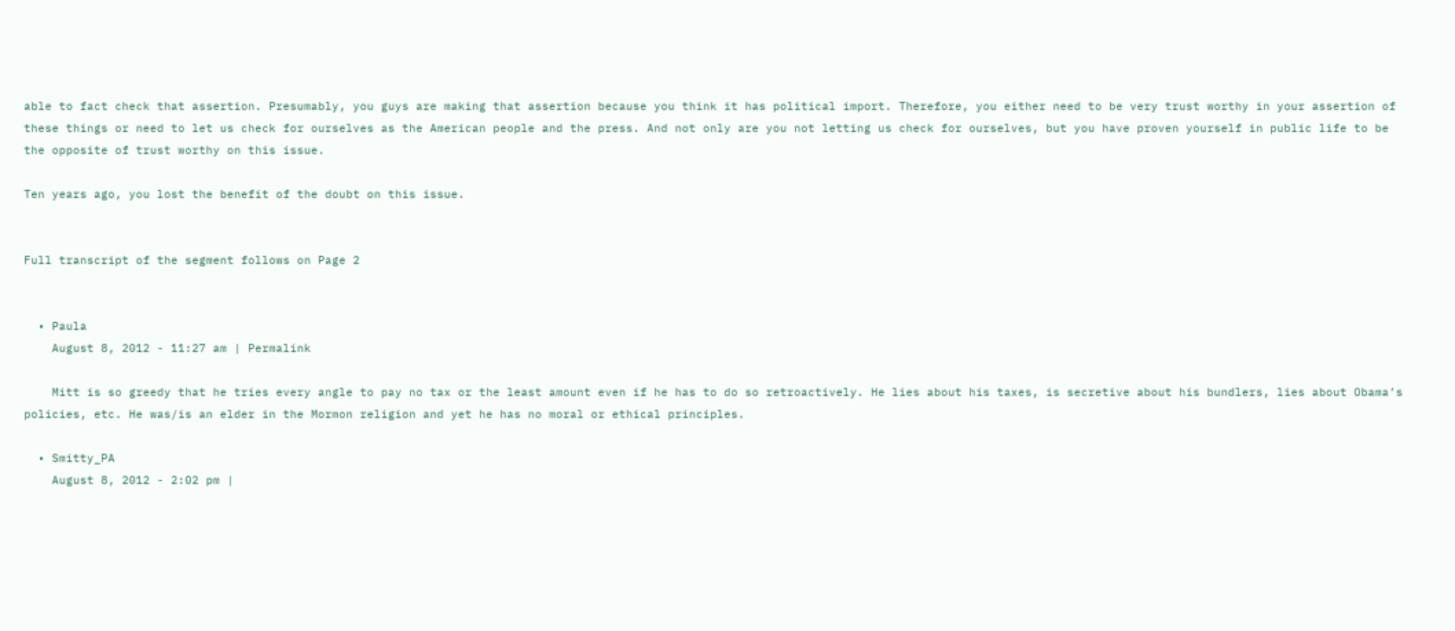able to fact check that assertion. Presumably, you guys are making that assertion because you think it has political import. Therefore, you either need to be very trust worthy in your assertion of these things or need to let us check for ourselves as the American people and the press. And not only are you not letting us check for ourselves, but you have proven yourself in public life to be the opposite of trust worthy on this issue.

Ten years ago, you lost the benefit of the doubt on this issue.


Full transcript of the segment follows on Page 2


  • Paula
    August 8, 2012 - 11:27 am | Permalink

    Mitt is so greedy that he tries every angle to pay no tax or the least amount even if he has to do so retroactively. He lies about his taxes, is secretive about his bundlers, lies about Obama’s policies, etc. He was/is an elder in the Mormon religion and yet he has no moral or ethical principles.

  • Smitty_PA
    August 8, 2012 - 2:02 pm |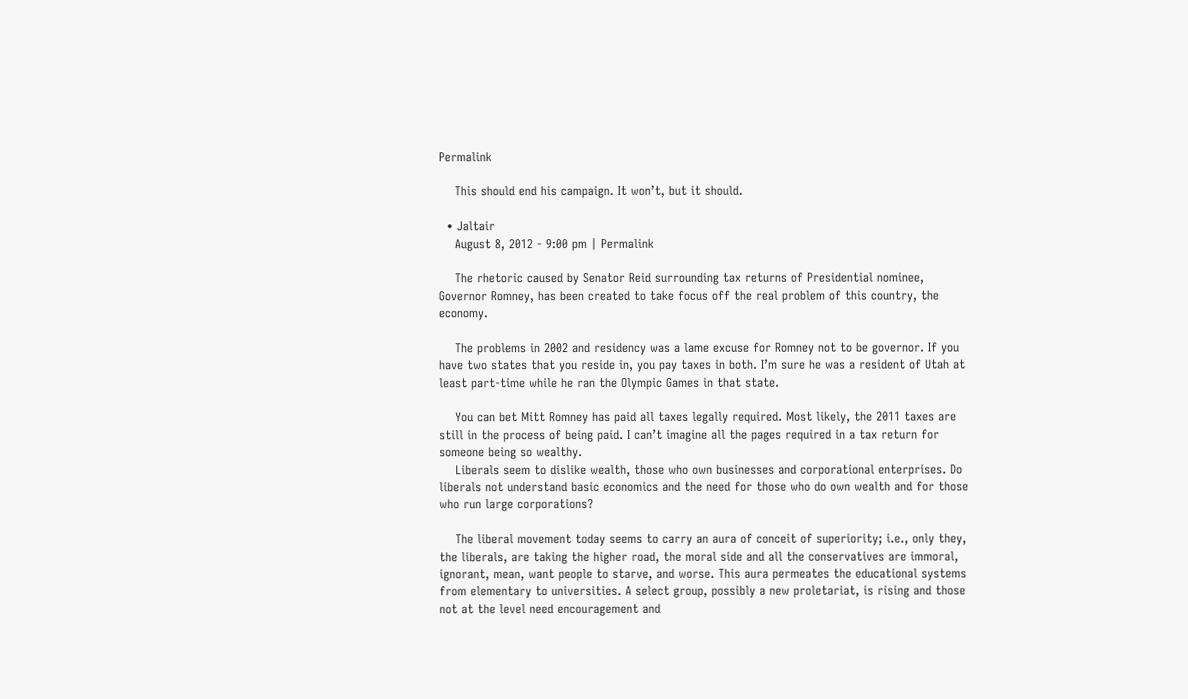Permalink

    This should end his campaign. It won’t, but it should.

  • Jaltair
    August 8, 2012 - 9:00 pm | Permalink

    The rhetoric caused by Senator Reid surrounding tax returns of Presidential nominee, Governor Romney, has been created to take focus off the real problem of this country, the economy.

    The problems in 2002 and residency was a lame excuse for Romney not to be governor. If you have two states that you reside in, you pay taxes in both. I’m sure he was a resident of Utah at least part-time while he ran the Olympic Games in that state.

    You can bet Mitt Romney has paid all taxes legally required. Most likely, the 2011 taxes are still in the process of being paid. I can’t imagine all the pages required in a tax return for someone being so wealthy.
    Liberals seem to dislike wealth, those who own businesses and corporational enterprises. Do liberals not understand basic economics and the need for those who do own wealth and for those who run large corporations?

    The liberal movement today seems to carry an aura of conceit of superiority; i.e., only they, the liberals, are taking the higher road, the moral side and all the conservatives are immoral, ignorant, mean, want people to starve, and worse. This aura permeates the educational systems from elementary to universities. A select group, possibly a new proletariat, is rising and those not at the level need encouragement and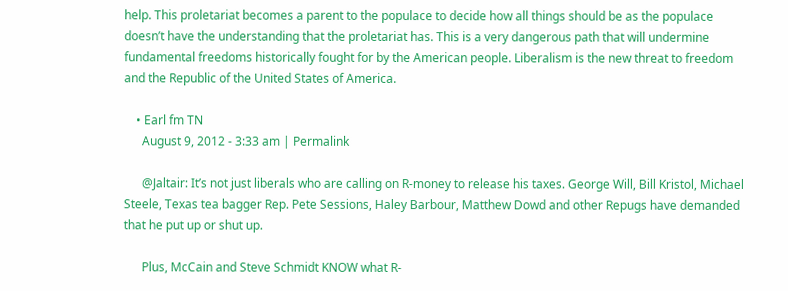help. This proletariat becomes a parent to the populace to decide how all things should be as the populace doesn’t have the understanding that the proletariat has. This is a very dangerous path that will undermine fundamental freedoms historically fought for by the American people. Liberalism is the new threat to freedom and the Republic of the United States of America.

    • Earl fm TN
      August 9, 2012 - 3:33 am | Permalink

      @Jaltair: It’s not just liberals who are calling on R-money to release his taxes. George Will, Bill Kristol, Michael Steele, Texas tea bagger Rep. Pete Sessions, Haley Barbour, Matthew Dowd and other Repugs have demanded that he put up or shut up.

      Plus, McCain and Steve Schmidt KNOW what R-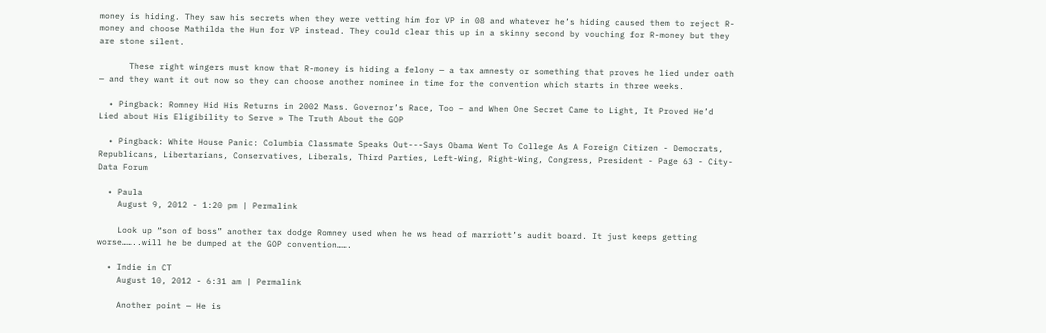money is hiding. They saw his secrets when they were vetting him for VP in 08 and whatever he’s hiding caused them to reject R-money and choose Mathilda the Hun for VP instead. They could clear this up in a skinny second by vouching for R-money but they are stone silent.

      These right wingers must know that R-money is hiding a felony — a tax amnesty or something that proves he lied under oath — and they want it out now so they can choose another nominee in time for the convention which starts in three weeks.

  • Pingback: Romney Hid His Returns in 2002 Mass. Governor’s Race, Too – and When One Secret Came to Light, It Proved He’d Lied about His Eligibility to Serve » The Truth About the GOP

  • Pingback: White House Panic: Columbia Classmate Speaks Out---Says Obama Went To College As A Foreign Citizen - Democrats, Republicans, Libertarians, Conservatives, Liberals, Third Parties, Left-Wing, Right-Wing, Congress, President - Page 63 - City-Data Forum

  • Paula
    August 9, 2012 - 1:20 pm | Permalink

    Look up “son of boss” another tax dodge Romney used when he ws head of marriott’s audit board. It just keeps getting worse……..will he be dumped at the GOP convention…….

  • Indie in CT
    August 10, 2012 - 6:31 am | Permalink

    Another point — He is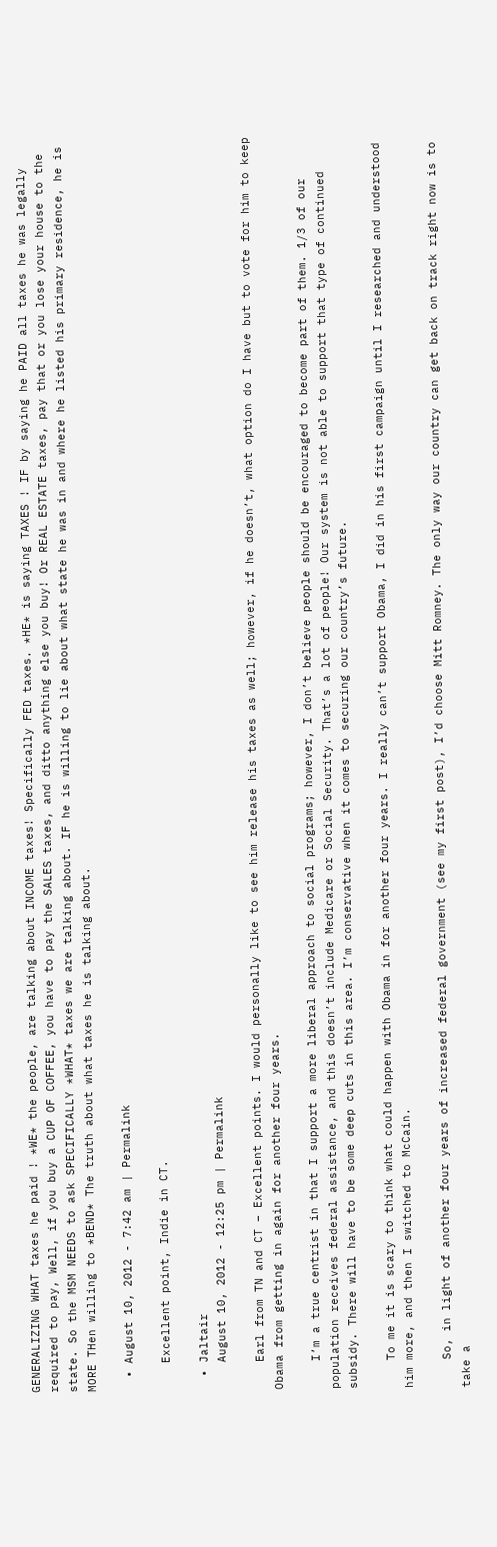GENERALIZING WHAT taxes he paid ! *WE* the people, are talking about INCOME taxes! Specifically FED taxes. *HE* is saying TAXES ! IF by saying he PAID all taxes he was legally required to pay, Well, if you buy a CUP OF COFFEE, you have to pay the SALES taxes, and ditto anything else you buy! Or REAL ESTATE taxes, pay that or you lose your house to the state. So the MSM NEEDS to ask SPECIFICALLY *WHAT* taxes we are talking about. IF he is willing to lie about what state he was in and where he listed his primary residence, he is MORE THen willing to *BEND* The truth about what taxes he is talking about.

  • August 10, 2012 - 7:42 am | Permalink

    Excellent point, Indie in CT.

  • Jaltair
    August 10, 2012 - 12:25 pm | Permalink

    Earl from TN and CT – Excellent points. I would personally like to see him release his taxes as well; however, if he doesn’t, what option do I have but to vote for him to keep Obama from getting in again for another four years.

    I’m a true centrist in that I support a more liberal approach to social programs; however, I don’t believe people should be encouraged to become part of them. 1/3 of our population receives federal assistance, and this doesn’t include Medicare or Social Security. That’s a lot of people! Our system is not able to support that type of continued subsidy. There will have to be some deep cuts in this area. I’m conservative when it comes to securing our country’s future.

    To me it is scary to think what could happen with Obama in for another four years. I really can’t support Obama, I did in his first campaign until I researched and understood him more, and then I switched to McCain.

    So, in light of another four years of increased federal government (see my first post), I’d choose Mitt Romney. The only way our country can get back on track right now is to take a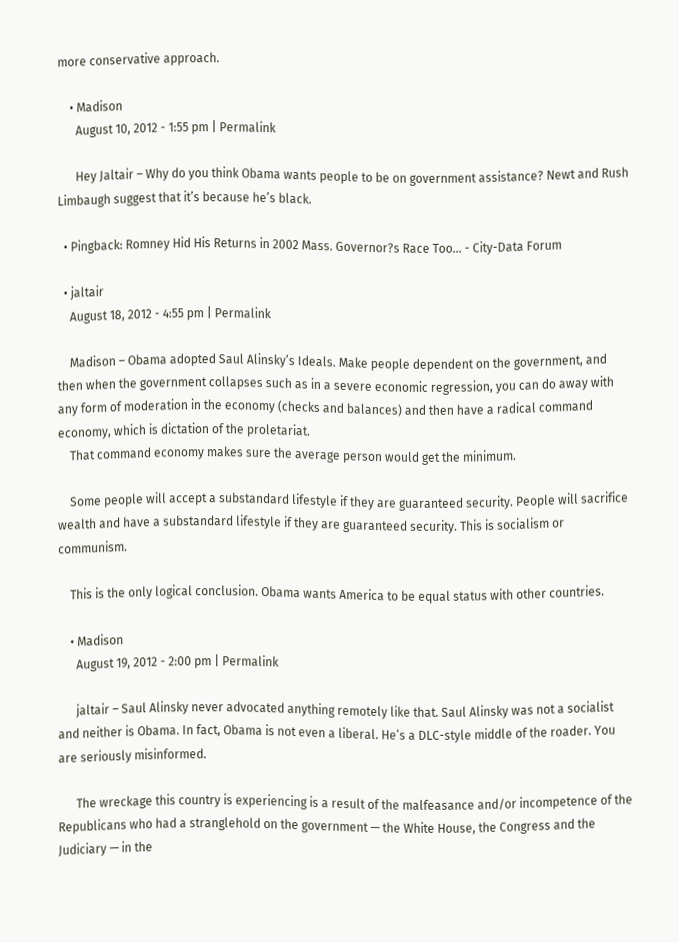more conservative approach.

    • Madison
      August 10, 2012 - 1:55 pm | Permalink

      Hey Jaltair – Why do you think Obama wants people to be on government assistance? Newt and Rush Limbaugh suggest that it’s because he’s black.

  • Pingback: Romney Hid His Returns in 2002 Mass. Governor?s Race Too... - City-Data Forum

  • jaltair
    August 18, 2012 - 4:55 pm | Permalink

    Madison – Obama adopted Saul Alinsky’s Ideals. Make people dependent on the government, and then when the government collapses such as in a severe economic regression, you can do away with any form of moderation in the economy (checks and balances) and then have a radical command economy, which is dictation of the proletariat.
    That command economy makes sure the average person would get the minimum.

    Some people will accept a substandard lifestyle if they are guaranteed security. People will sacrifice wealth and have a substandard lifestyle if they are guaranteed security. This is socialism or communism.

    This is the only logical conclusion. Obama wants America to be equal status with other countries.

    • Madison
      August 19, 2012 - 2:00 pm | Permalink

      jaltair – Saul Alinsky never advocated anything remotely like that. Saul Alinsky was not a socialist and neither is Obama. In fact, Obama is not even a liberal. He’s a DLC-style middle of the roader. You are seriously misinformed.

      The wreckage this country is experiencing is a result of the malfeasance and/or incompetence of the Republicans who had a stranglehold on the government — the White House, the Congress and the Judiciary — in the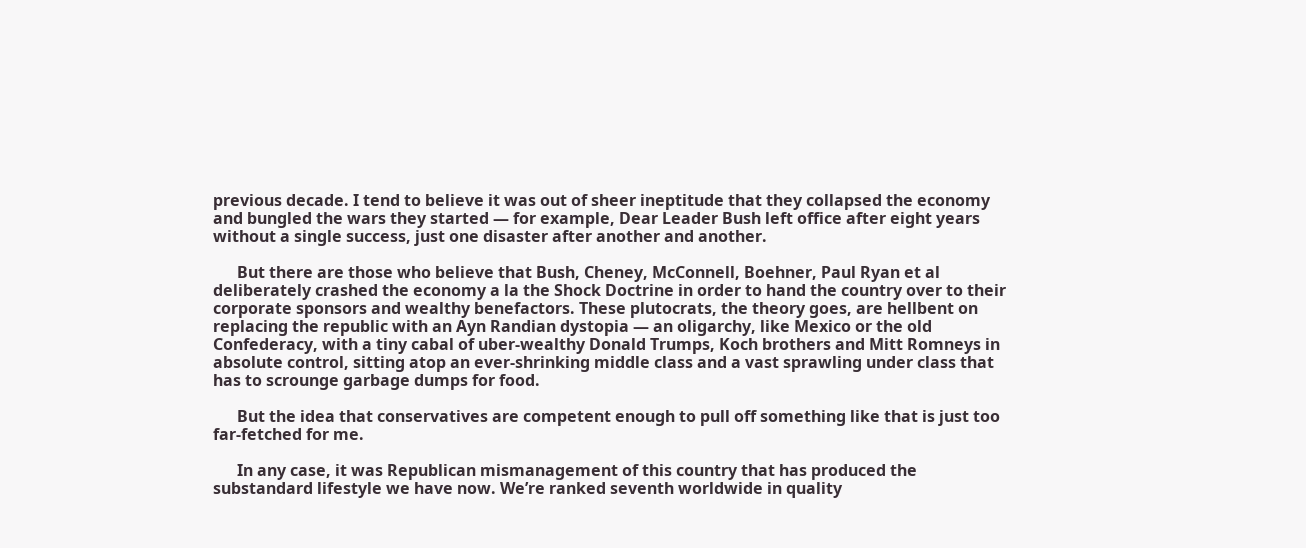previous decade. I tend to believe it was out of sheer ineptitude that they collapsed the economy and bungled the wars they started — for example, Dear Leader Bush left office after eight years without a single success, just one disaster after another and another.

      But there are those who believe that Bush, Cheney, McConnell, Boehner, Paul Ryan et al deliberately crashed the economy a la the Shock Doctrine in order to hand the country over to their corporate sponsors and wealthy benefactors. These plutocrats, the theory goes, are hellbent on replacing the republic with an Ayn Randian dystopia — an oligarchy, like Mexico or the old Confederacy, with a tiny cabal of uber-wealthy Donald Trumps, Koch brothers and Mitt Romneys in absolute control, sitting atop an ever-shrinking middle class and a vast sprawling under class that has to scrounge garbage dumps for food.

      But the idea that conservatives are competent enough to pull off something like that is just too far-fetched for me.

      In any case, it was Republican mismanagement of this country that has produced the substandard lifestyle we have now. We’re ranked seventh worldwide in quality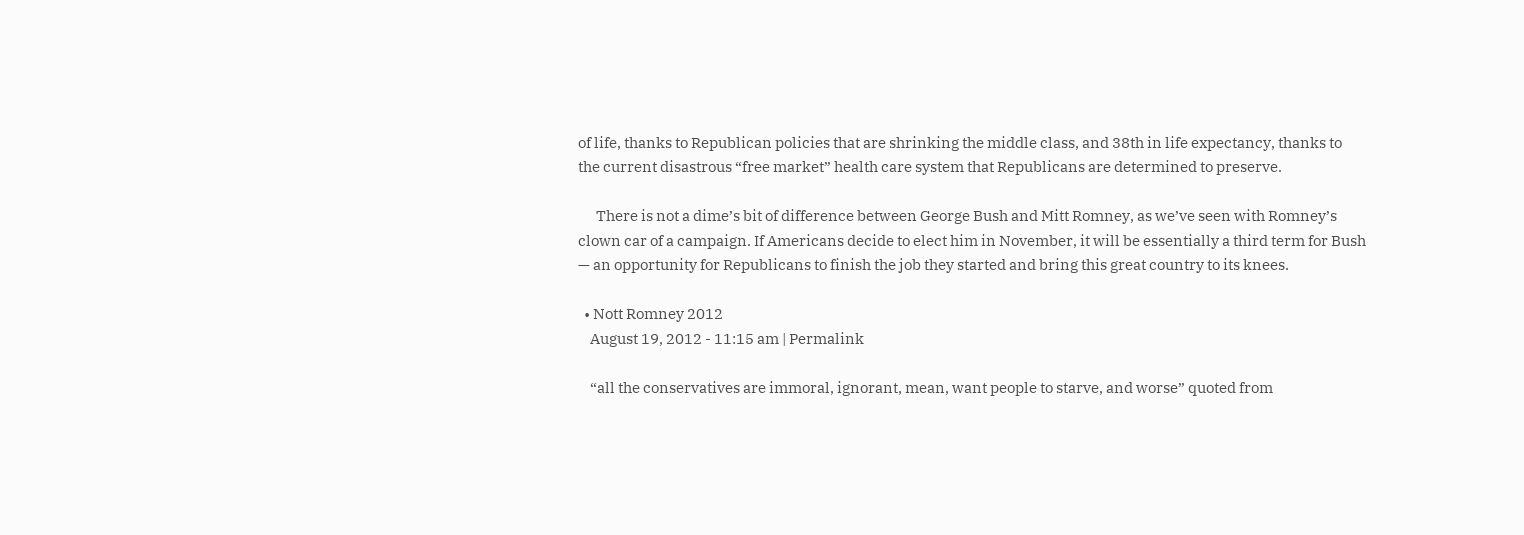of life, thanks to Republican policies that are shrinking the middle class, and 38th in life expectancy, thanks to the current disastrous “free market” health care system that Republicans are determined to preserve.

      There is not a dime’s bit of difference between George Bush and Mitt Romney, as we’ve seen with Romney’s clown car of a campaign. If Americans decide to elect him in November, it will be essentially a third term for Bush — an opportunity for Republicans to finish the job they started and bring this great country to its knees.

  • Nott Romney 2012
    August 19, 2012 - 11:15 am | Permalink

    “all the conservatives are immoral, ignorant, mean, want people to starve, and worse” quoted from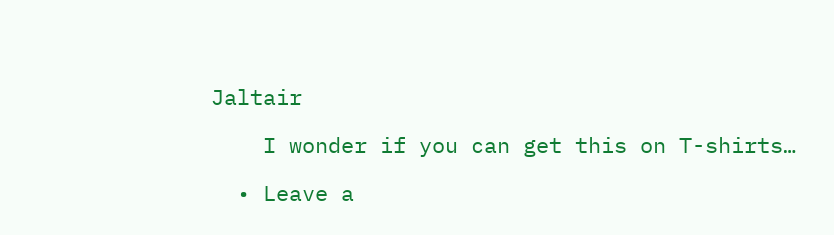Jaltair

    I wonder if you can get this on T-shirts…

  • Leave a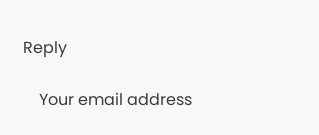Reply

    Your email address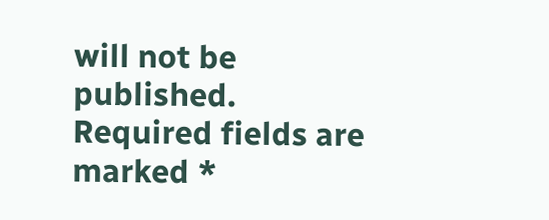will not be published. Required fields are marked *